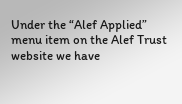Under the “Alef Applied” menu item on the Alef Trust website we have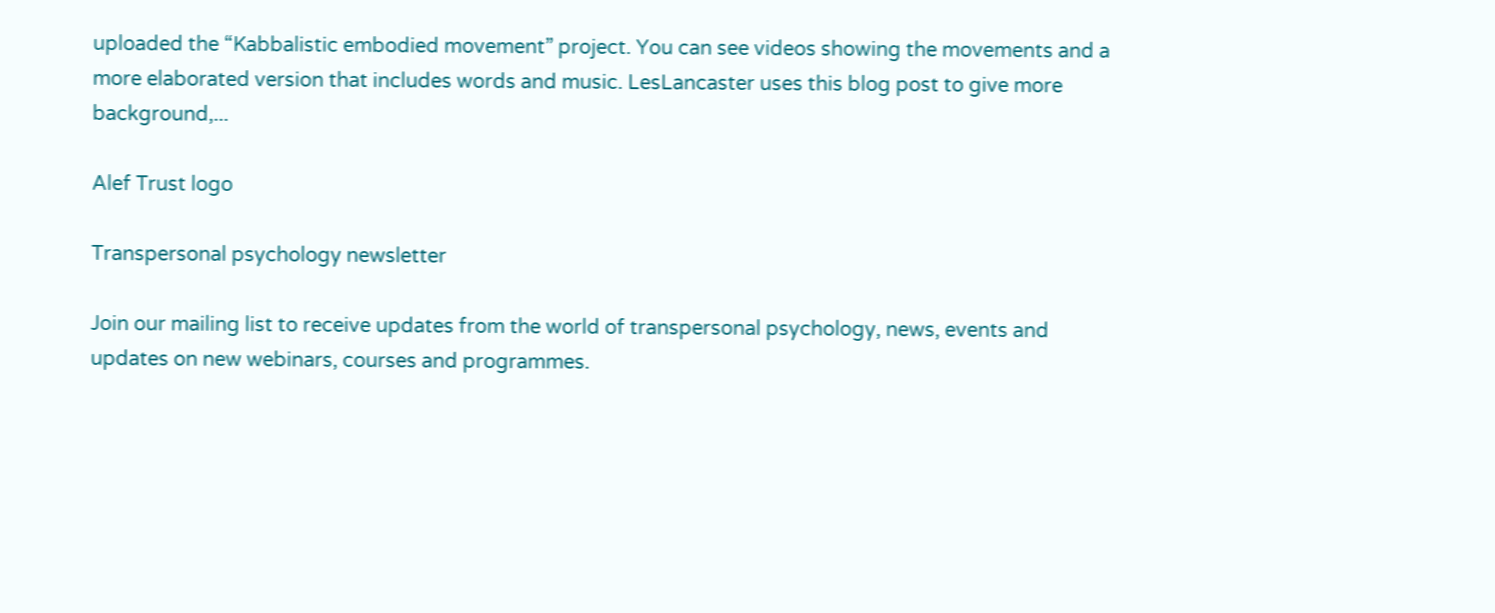uploaded the “Kabbalistic embodied movement” project. You can see videos showing the movements and a more elaborated version that includes words and music. LesLancaster uses this blog post to give more background,...

Alef Trust logo

Transpersonal psychology newsletter

Join our mailing list to receive updates from the world of transpersonal psychology, news, events and updates on new webinars, courses and programmes.